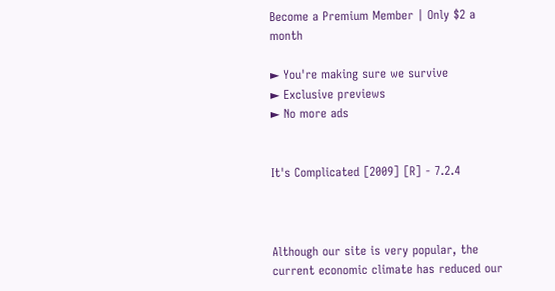Become a Premium Member | Only $2 a month

► You're making sure we survive
► Exclusive previews
► No more ads


It's Complicated [2009] [R] - 7.2.4



Although our site is very popular, the current economic climate has reduced our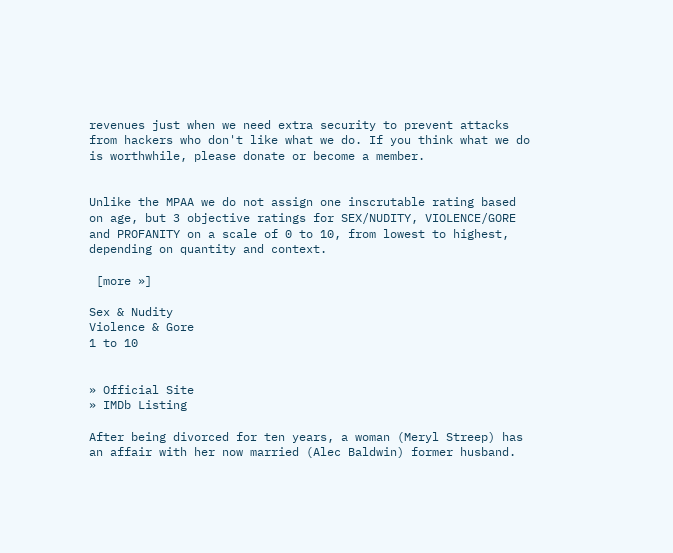revenues just when we need extra security to prevent attacks from hackers who don't like what we do. If you think what we do is worthwhile, please donate or become a member.


Unlike the MPAA we do not assign one inscrutable rating based on age, but 3 objective ratings for SEX/NUDITY, VIOLENCE/GORE and PROFANITY on a scale of 0 to 10, from lowest to highest, depending on quantity and context.

 [more »]

Sex & Nudity
Violence & Gore
1 to 10


» Official Site
» IMDb Listing

After being divorced for ten years, a woman (Meryl Streep) has an affair with her now married (Alec Baldwin) former husband.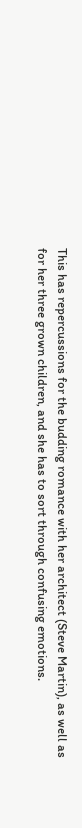This has repercussions for the budding romance with her architect (Steve Martin), as well as for her three grown children, and she has to sort through confusing emotions.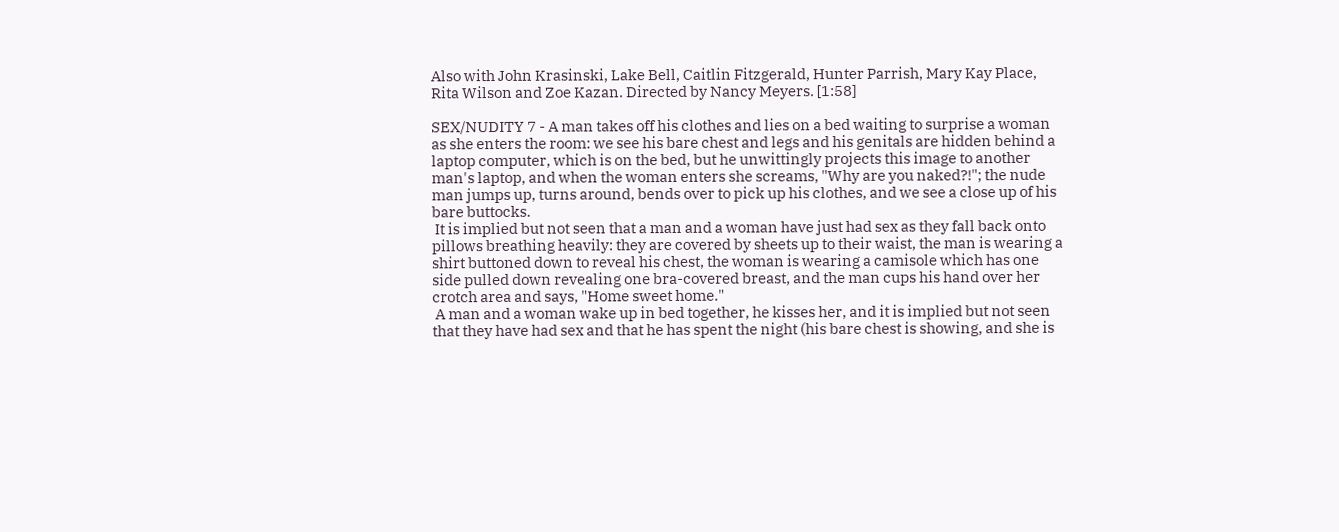Also with John Krasinski, Lake Bell, Caitlin Fitzgerald, Hunter Parrish, Mary Kay Place, Rita Wilson and Zoe Kazan. Directed by Nancy Meyers. [1:58]

SEX/NUDITY 7 - A man takes off his clothes and lies on a bed waiting to surprise a woman as she enters the room: we see his bare chest and legs and his genitals are hidden behind a laptop computer, which is on the bed, but he unwittingly projects this image to another man's laptop, and when the woman enters she screams, "Why are you naked?!"; the nude man jumps up, turns around, bends over to pick up his clothes, and we see a close up of his bare buttocks.
 It is implied but not seen that a man and a woman have just had sex as they fall back onto pillows breathing heavily: they are covered by sheets up to their waist, the man is wearing a shirt buttoned down to reveal his chest, the woman is wearing a camisole which has one side pulled down revealing one bra-covered breast, and the man cups his hand over her crotch area and says, "Home sweet home."
 A man and a woman wake up in bed together, he kisses her, and it is implied but not seen that they have had sex and that he has spent the night (his bare chest is showing, and she is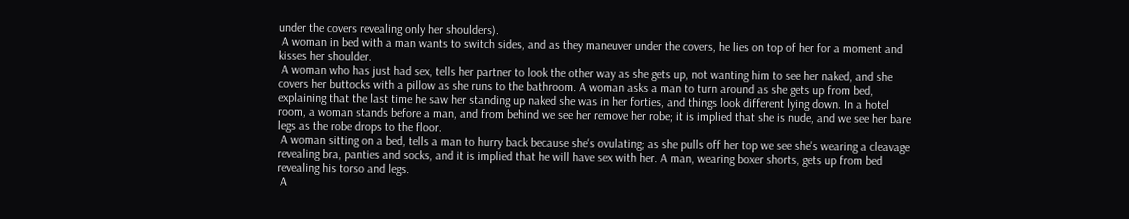under the covers revealing only her shoulders).
 A woman in bed with a man wants to switch sides, and as they maneuver under the covers, he lies on top of her for a moment and kisses her shoulder.
 A woman who has just had sex, tells her partner to look the other way as she gets up, not wanting him to see her naked, and she covers her buttocks with a pillow as she runs to the bathroom. A woman asks a man to turn around as she gets up from bed, explaining that the last time he saw her standing up naked she was in her forties, and things look different lying down. In a hotel room, a woman stands before a man, and from behind we see her remove her robe; it is implied that she is nude, and we see her bare legs as the robe drops to the floor.
 A woman sitting on a bed, tells a man to hurry back because she's ovulating; as she pulls off her top we see she's wearing a cleavage revealing bra, panties and socks, and it is implied that he will have sex with her. A man, wearing boxer shorts, gets up from bed revealing his torso and legs.
 A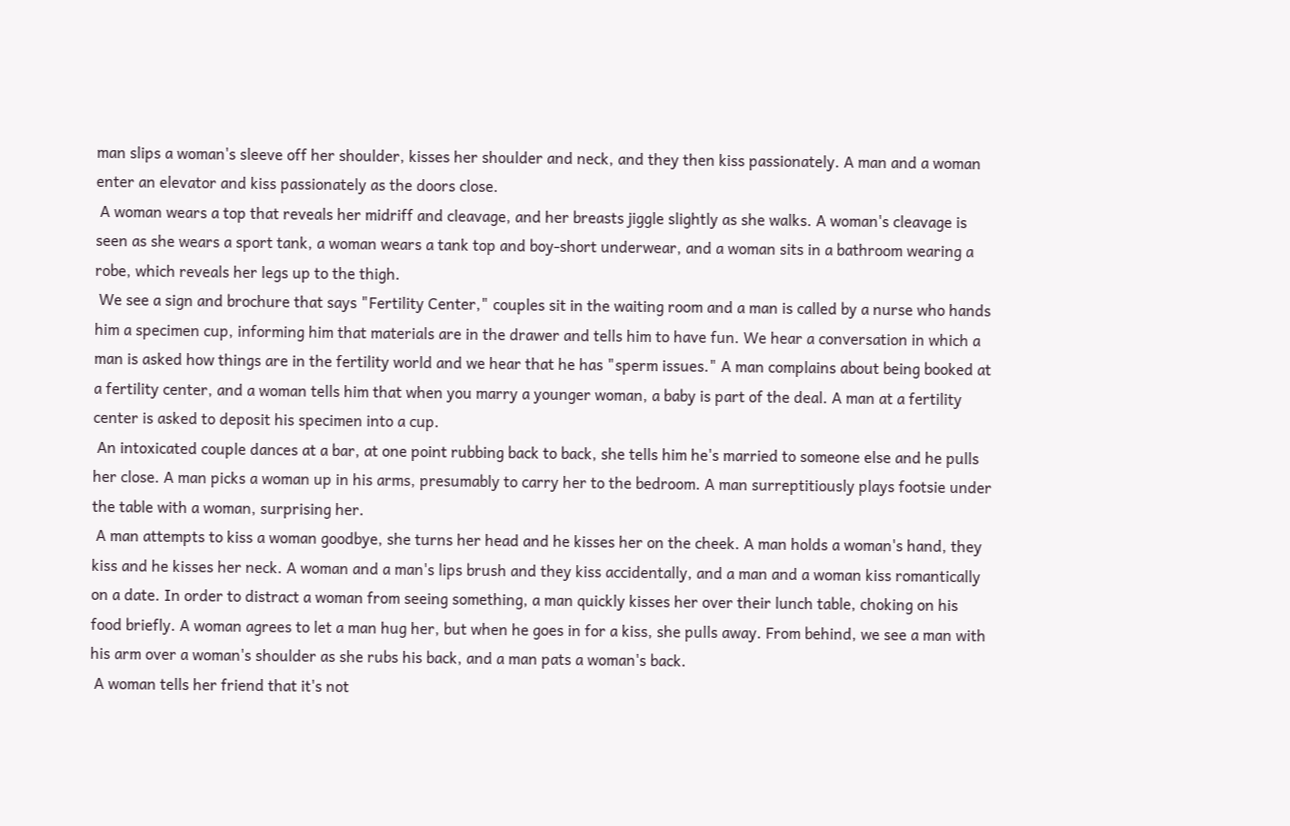man slips a woman's sleeve off her shoulder, kisses her shoulder and neck, and they then kiss passionately. A man and a woman enter an elevator and kiss passionately as the doors close.
 A woman wears a top that reveals her midriff and cleavage, and her breasts jiggle slightly as she walks. A woman's cleavage is seen as she wears a sport tank, a woman wears a tank top and boy-short underwear, and a woman sits in a bathroom wearing a robe, which reveals her legs up to the thigh.
 We see a sign and brochure that says "Fertility Center," couples sit in the waiting room and a man is called by a nurse who hands him a specimen cup, informing him that materials are in the drawer and tells him to have fun. We hear a conversation in which a man is asked how things are in the fertility world and we hear that he has "sperm issues." A man complains about being booked at a fertility center, and a woman tells him that when you marry a younger woman, a baby is part of the deal. A man at a fertility center is asked to deposit his specimen into a cup.
 An intoxicated couple dances at a bar, at one point rubbing back to back, she tells him he's married to someone else and he pulls her close. A man picks a woman up in his arms, presumably to carry her to the bedroom. A man surreptitiously plays footsie under the table with a woman, surprising her.
 A man attempts to kiss a woman goodbye, she turns her head and he kisses her on the cheek. A man holds a woman's hand, they kiss and he kisses her neck. A woman and a man's lips brush and they kiss accidentally, and a man and a woman kiss romantically on a date. In order to distract a woman from seeing something, a man quickly kisses her over their lunch table, choking on his food briefly. A woman agrees to let a man hug her, but when he goes in for a kiss, she pulls away. From behind, we see a man with his arm over a woman's shoulder as she rubs his back, and a man pats a woman's back.
 A woman tells her friend that it's not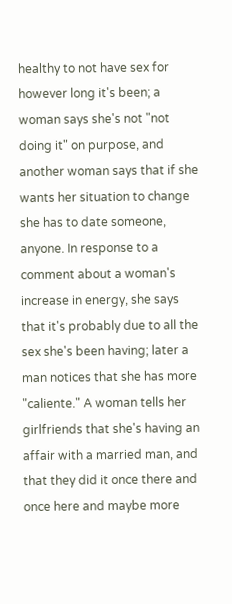healthy to not have sex for however long it's been; a woman says she's not "not doing it" on purpose, and another woman says that if she wants her situation to change she has to date someone, anyone. In response to a comment about a woman's increase in energy, she says that it's probably due to all the sex she's been having; later a man notices that she has more "caliente." A woman tells her girlfriends that she's having an affair with a married man, and that they did it once there and once here and maybe more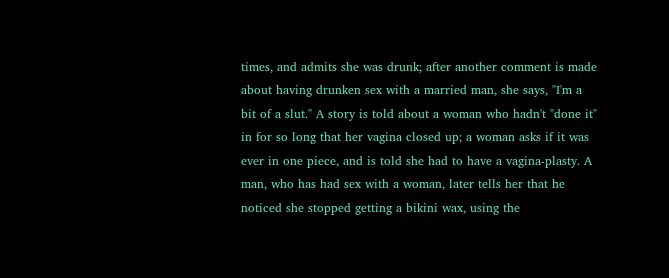times, and admits she was drunk; after another comment is made about having drunken sex with a married man, she says, "I'm a bit of a slut." A story is told about a woman who hadn't "done it" in for so long that her vagina closed up; a woman asks if it was ever in one piece, and is told she had to have a vagina-plasty. A man, who has had sex with a woman, later tells her that he noticed she stopped getting a bikini wax, using the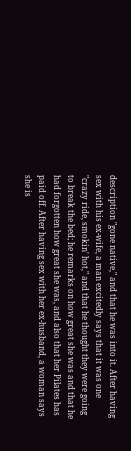description "gone native," and that he was into it. After having sex with his ex-wife, a man excitedly says that it was one "crazy ride, smokin' hot," and that he thought they were going to break the bed; he remarks on how great she was and that he had forgotten how great she was, and also that her Pilates has paid off. After having sex with her ex-husband, a woman says she is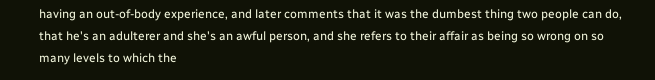having an out-of-body experience, and later comments that it was the dumbest thing two people can do, that he's an adulterer and she's an awful person, and she refers to their affair as being so wrong on so many levels to which the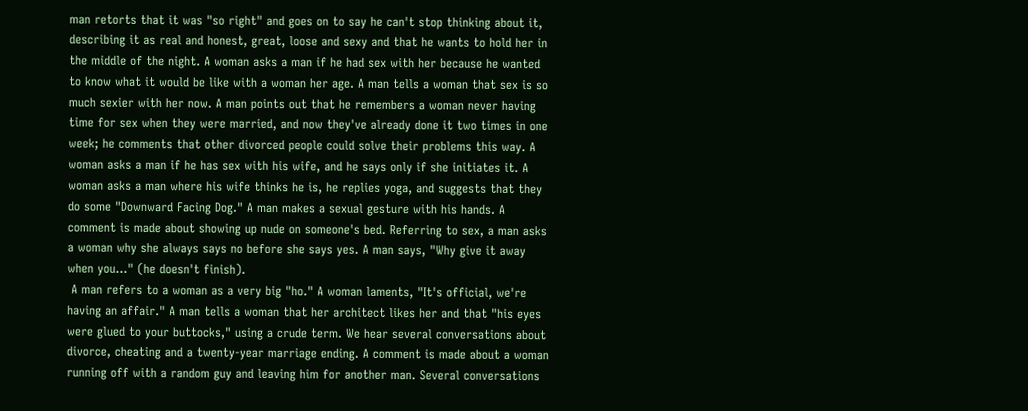man retorts that it was "so right" and goes on to say he can't stop thinking about it, describing it as real and honest, great, loose and sexy and that he wants to hold her in the middle of the night. A woman asks a man if he had sex with her because he wanted to know what it would be like with a woman her age. A man tells a woman that sex is so much sexier with her now. A man points out that he remembers a woman never having time for sex when they were married, and now they've already done it two times in one week; he comments that other divorced people could solve their problems this way. A woman asks a man if he has sex with his wife, and he says only if she initiates it. A woman asks a man where his wife thinks he is, he replies yoga, and suggests that they do some "Downward Facing Dog." A man makes a sexual gesture with his hands. A comment is made about showing up nude on someone's bed. Referring to sex, a man asks a woman why she always says no before she says yes. A man says, "Why give it away when you…" (he doesn't finish).
 A man refers to a woman as a very big "ho." A woman laments, "It's official, we're having an affair." A man tells a woman that her architect likes her and that "his eyes were glued to your buttocks," using a crude term. We hear several conversations about divorce, cheating and a twenty-year marriage ending. A comment is made about a woman running off with a random guy and leaving him for another man. Several conversations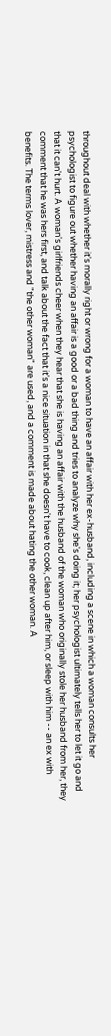throughout deal with whether it's morally right or wrong for a woman to have an affair with her ex-husband, including a scene in which a woman consults her psychologist to figure out whether having an affair is a good or a bad thing and tries to analyze why she's doing it; her psychologist ultimately tells her to let it go and that it can't hurt. A woman's girlfriends cheer when they hear that she is having an affair with the husband of the woman who originally stole her husband from her, they comment that he was hers first, and talk about the fact that it's a nice situation in that she doesn't have to cook, clean up after him, or sleep with him -- an ex with benefits. The terms lover, mistress and "the other woman" are used, and a comment is made about hating the other woman. A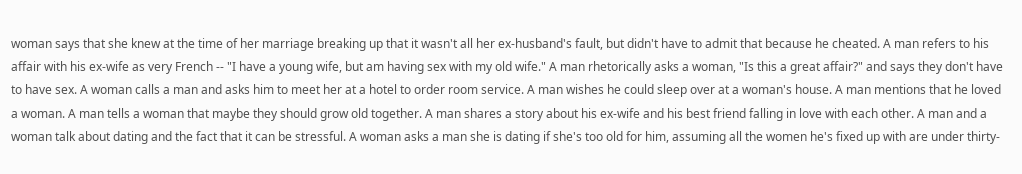woman says that she knew at the time of her marriage breaking up that it wasn't all her ex-husband's fault, but didn't have to admit that because he cheated. A man refers to his affair with his ex-wife as very French -- "I have a young wife, but am having sex with my old wife." A man rhetorically asks a woman, "Is this a great affair?" and says they don't have to have sex. A woman calls a man and asks him to meet her at a hotel to order room service. A man wishes he could sleep over at a woman's house. A man mentions that he loved a woman. A man tells a woman that maybe they should grow old together. A man shares a story about his ex-wife and his best friend falling in love with each other. A man and a woman talk about dating and the fact that it can be stressful. A woman asks a man she is dating if she's too old for him, assuming all the women he's fixed up with are under thirty-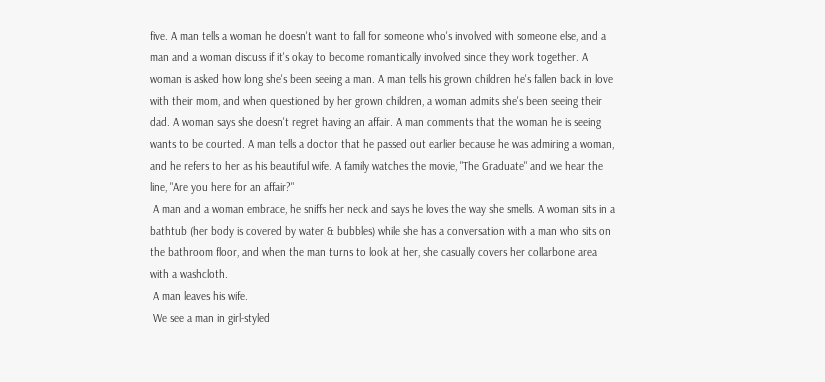five. A man tells a woman he doesn't want to fall for someone who's involved with someone else, and a man and a woman discuss if it's okay to become romantically involved since they work together. A woman is asked how long she's been seeing a man. A man tells his grown children he's fallen back in love with their mom, and when questioned by her grown children, a woman admits she's been seeing their dad. A woman says she doesn't regret having an affair. A man comments that the woman he is seeing wants to be courted. A man tells a doctor that he passed out earlier because he was admiring a woman, and he refers to her as his beautiful wife. A family watches the movie, "The Graduate" and we hear the line, "Are you here for an affair?"
 A man and a woman embrace, he sniffs her neck and says he loves the way she smells. A woman sits in a bathtub (her body is covered by water & bubbles) while she has a conversation with a man who sits on the bathroom floor, and when the man turns to look at her, she casually covers her collarbone area with a washcloth.
 A man leaves his wife.
 We see a man in girl-styled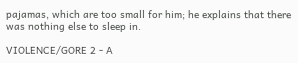pajamas, which are too small for him; he explains that there was nothing else to sleep in.

VIOLENCE/GORE 2 - A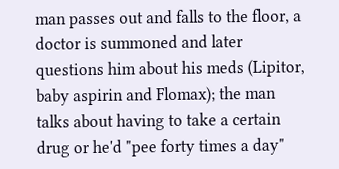man passes out and falls to the floor, a doctor is summoned and later questions him about his meds (Lipitor, baby aspirin and Flomax); the man talks about having to take a certain drug or he'd "pee forty times a day"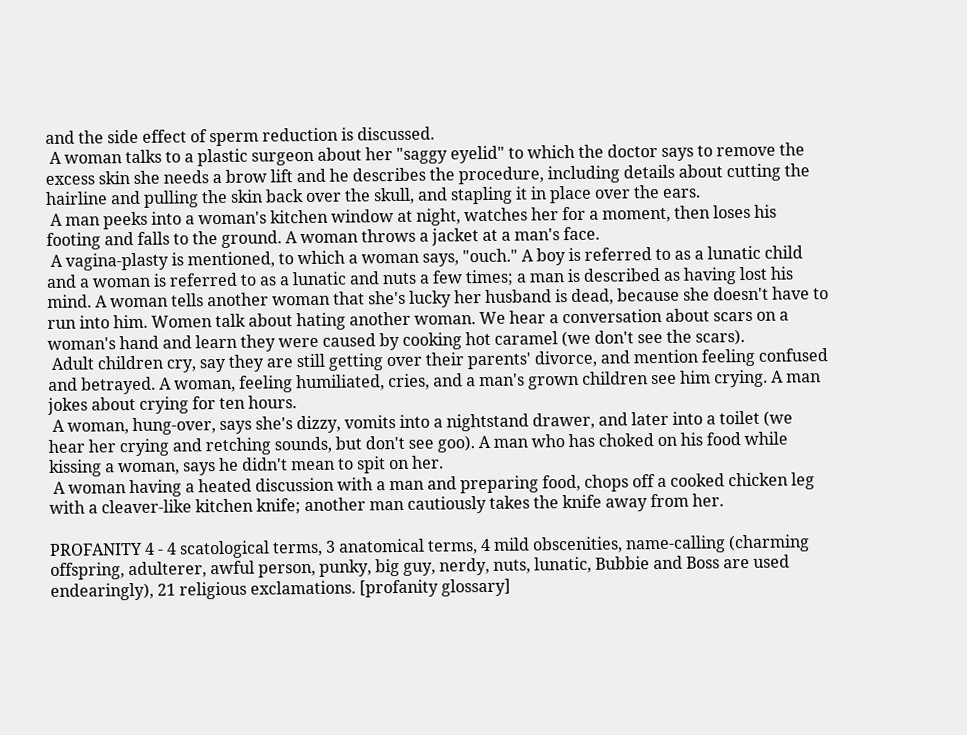and the side effect of sperm reduction is discussed.
 A woman talks to a plastic surgeon about her "saggy eyelid" to which the doctor says to remove the excess skin she needs a brow lift and he describes the procedure, including details about cutting the hairline and pulling the skin back over the skull, and stapling it in place over the ears.
 A man peeks into a woman's kitchen window at night, watches her for a moment, then loses his footing and falls to the ground. A woman throws a jacket at a man's face.
 A vagina-plasty is mentioned, to which a woman says, "ouch." A boy is referred to as a lunatic child and a woman is referred to as a lunatic and nuts a few times; a man is described as having lost his mind. A woman tells another woman that she's lucky her husband is dead, because she doesn't have to run into him. Women talk about hating another woman. We hear a conversation about scars on a woman's hand and learn they were caused by cooking hot caramel (we don't see the scars).
 Adult children cry, say they are still getting over their parents' divorce, and mention feeling confused and betrayed. A woman, feeling humiliated, cries, and a man's grown children see him crying. A man jokes about crying for ten hours.
 A woman, hung-over, says she's dizzy, vomits into a nightstand drawer, and later into a toilet (we hear her crying and retching sounds, but don't see goo). A man who has choked on his food while kissing a woman, says he didn't mean to spit on her.
 A woman having a heated discussion with a man and preparing food, chops off a cooked chicken leg with a cleaver-like kitchen knife; another man cautiously takes the knife away from her.

PROFANITY 4 - 4 scatological terms, 3 anatomical terms, 4 mild obscenities, name-calling (charming offspring, adulterer, awful person, punky, big guy, nerdy, nuts, lunatic, Bubbie and Boss are used endearingly), 21 religious exclamations. [profanity glossary]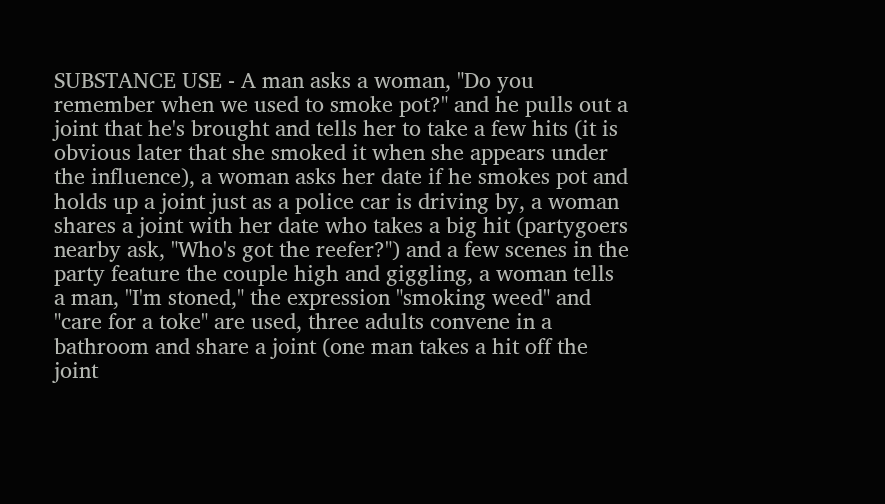SUBSTANCE USE - A man asks a woman, "Do you remember when we used to smoke pot?" and he pulls out a joint that he's brought and tells her to take a few hits (it is obvious later that she smoked it when she appears under the influence), a woman asks her date if he smokes pot and holds up a joint just as a police car is driving by, a woman shares a joint with her date who takes a big hit (partygoers nearby ask, "Who's got the reefer?") and a few scenes in the party feature the couple high and giggling, a woman tells a man, "I'm stoned," the expression "smoking weed" and "care for a toke" are used, three adults convene in a bathroom and share a joint (one man takes a hit off the joint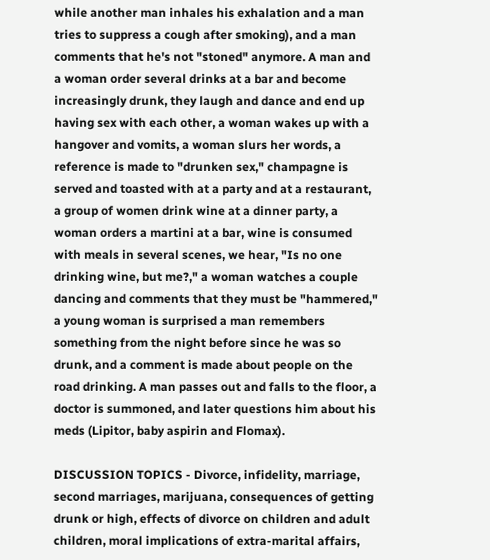while another man inhales his exhalation and a man tries to suppress a cough after smoking), and a man comments that he's not "stoned" anymore. A man and a woman order several drinks at a bar and become increasingly drunk, they laugh and dance and end up having sex with each other, a woman wakes up with a hangover and vomits, a woman slurs her words, a reference is made to "drunken sex," champagne is served and toasted with at a party and at a restaurant, a group of women drink wine at a dinner party, a woman orders a martini at a bar, wine is consumed with meals in several scenes, we hear, "Is no one drinking wine, but me?," a woman watches a couple dancing and comments that they must be "hammered," a young woman is surprised a man remembers something from the night before since he was so drunk, and a comment is made about people on the road drinking. A man passes out and falls to the floor, a doctor is summoned, and later questions him about his meds (Lipitor, baby aspirin and Flomax).

DISCUSSION TOPICS - Divorce, infidelity, marriage, second marriages, marijuana, consequences of getting drunk or high, effects of divorce on children and adult children, moral implications of extra-marital affairs,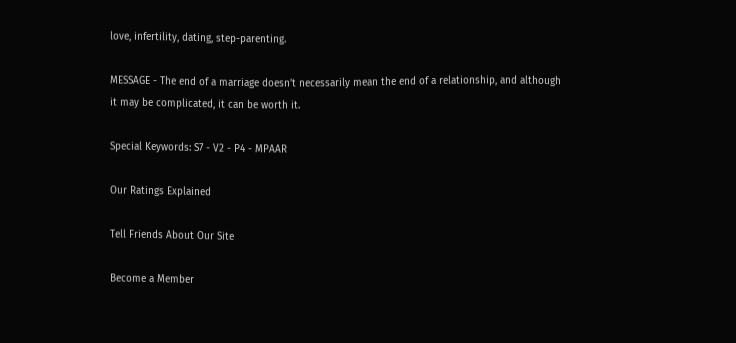love, infertility, dating, step-parenting.

MESSAGE - The end of a marriage doesn't necessarily mean the end of a relationship, and although it may be complicated, it can be worth it.

Special Keywords: S7 - V2 - P4 - MPAAR

Our Ratings Explained

Tell Friends About Our Site

Become a Member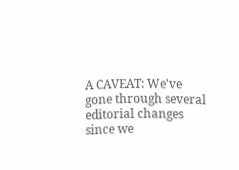A CAVEAT: We've gone through several editorial changes since we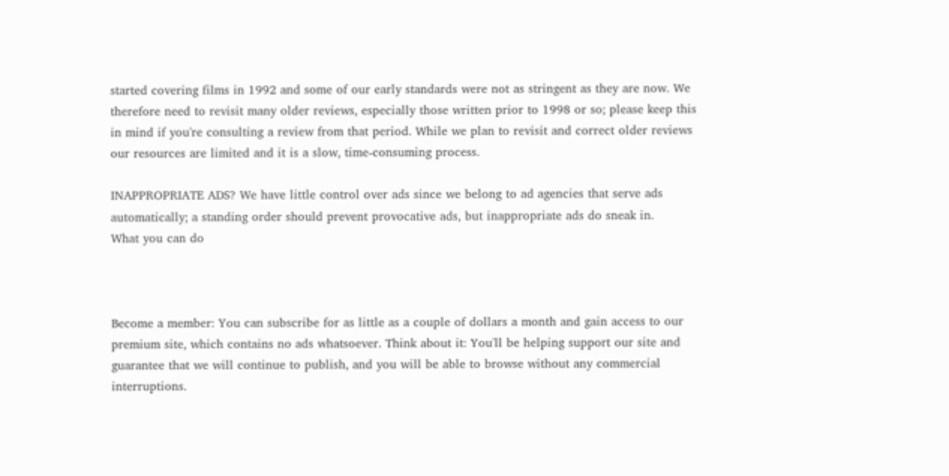started covering films in 1992 and some of our early standards were not as stringent as they are now. We therefore need to revisit many older reviews, especially those written prior to 1998 or so; please keep this in mind if you're consulting a review from that period. While we plan to revisit and correct older reviews our resources are limited and it is a slow, time-consuming process.

INAPPROPRIATE ADS? We have little control over ads since we belong to ad agencies that serve ads automatically; a standing order should prevent provocative ads, but inappropriate ads do sneak in.
What you can do



Become a member: You can subscribe for as little as a couple of dollars a month and gain access to our premium site, which contains no ads whatsoever. Think about it: You'll be helping support our site and guarantee that we will continue to publish, and you will be able to browse without any commercial interruptions.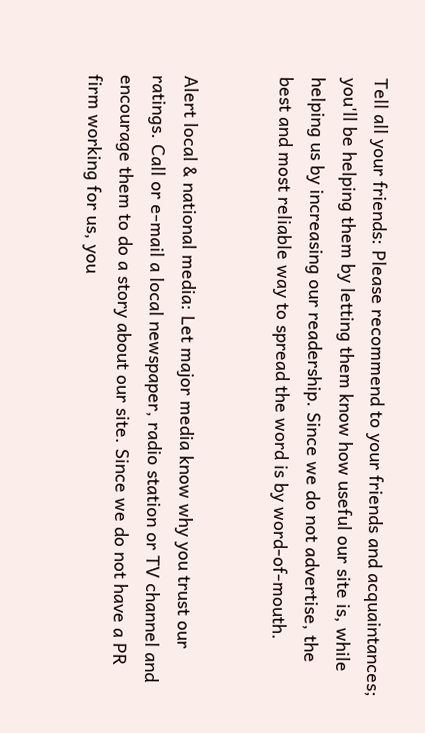Tell all your friends: Please recommend to your friends and acquaintances; you'll be helping them by letting them know how useful our site is, while helping us by increasing our readership. Since we do not advertise, the best and most reliable way to spread the word is by word-of-mouth.


Alert local & national media: Let major media know why you trust our ratings. Call or e-mail a local newspaper, radio station or TV channel and encourage them to do a story about our site. Since we do not have a PR firm working for us, you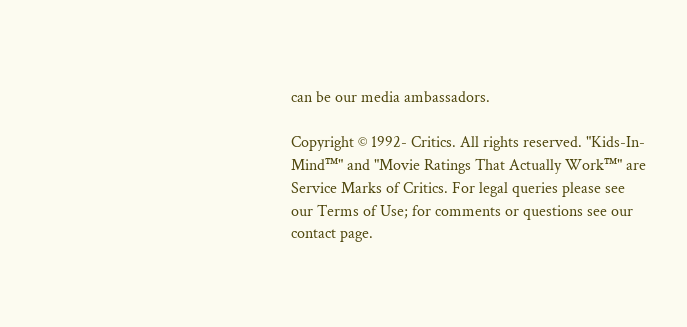can be our media ambassadors.

Copyright © 1992- Critics. All rights reserved. "Kids-In-Mind™" and "Movie Ratings That Actually Work™" are Service Marks of Critics. For legal queries please see our Terms of Use; for comments or questions see our contact page.